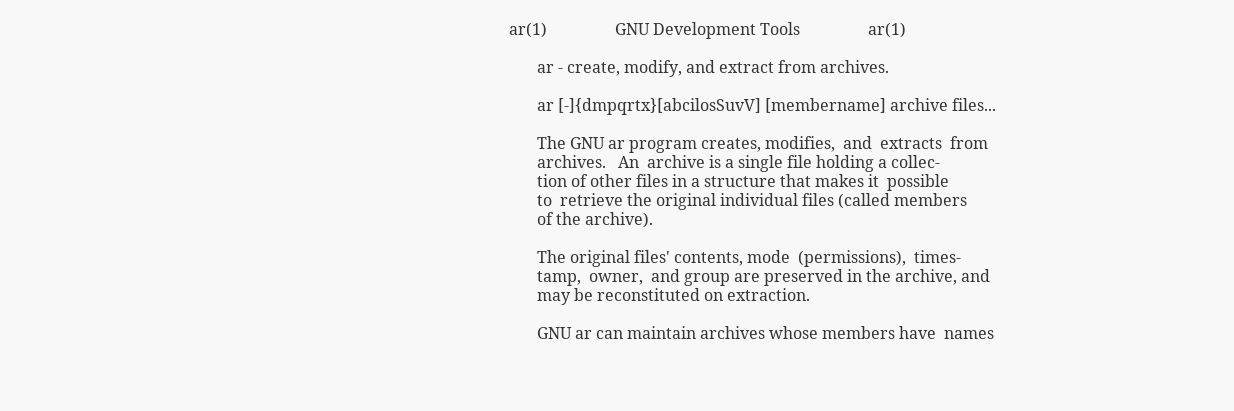ar(1)                 GNU Development Tools                 ar(1)

       ar - create, modify, and extract from archives.

       ar [-]{dmpqrtx}[abcilosSuvV] [membername] archive files...

       The GNU ar program creates, modifies,  and  extracts  from
       archives.   An  archive is a single file holding a collec-
       tion of other files in a structure that makes it  possible
       to  retrieve the original individual files (called members
       of the archive).

       The original files' contents, mode  (permissions),  times-
       tamp,  owner,  and group are preserved in the archive, and
       may be reconstituted on extraction.

       GNU ar can maintain archives whose members have  names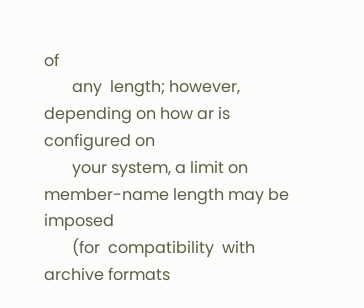of
       any  length; however, depending on how ar is configured on
       your system, a limit on member-name length may be  imposed
       (for  compatibility  with  archive formats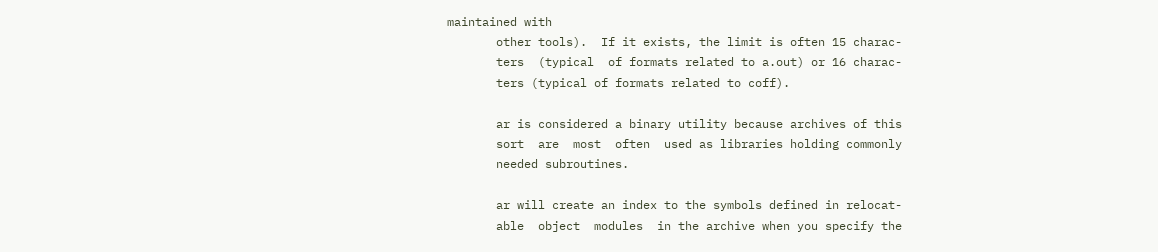maintained with
       other tools).  If it exists, the limit is often 15 charac-
       ters  (typical  of formats related to a.out) or 16 charac-
       ters (typical of formats related to coff).

       ar is considered a binary utility because archives of this
       sort  are  most  often  used as libraries holding commonly
       needed subroutines.

       ar will create an index to the symbols defined in relocat-
       able  object  modules  in the archive when you specify the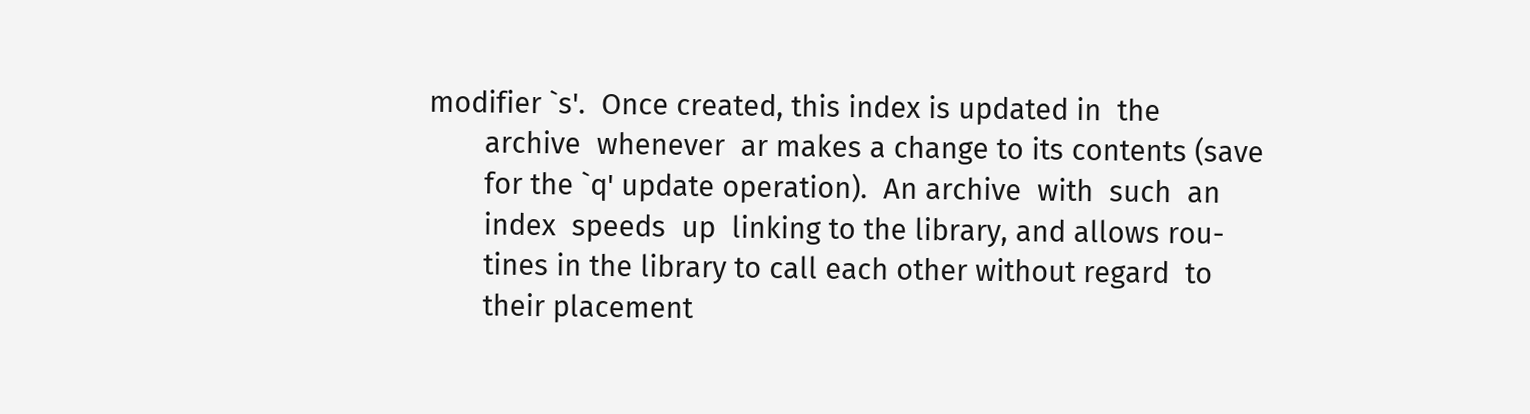modifier `s'.  Once created, this index is updated in  the
       archive  whenever  ar makes a change to its contents (save
       for the `q' update operation).  An archive  with  such  an
       index  speeds  up  linking to the library, and allows rou-
       tines in the library to call each other without regard  to
       their placement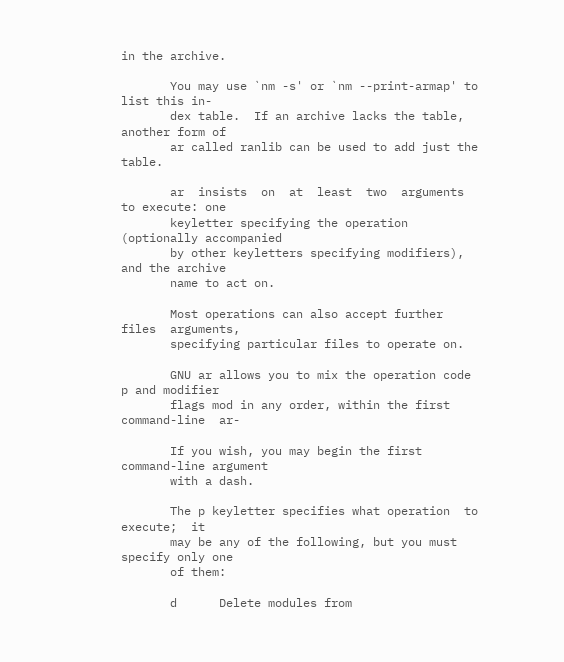in the archive.

       You may use `nm -s' or `nm --print-armap' to list this in-
       dex table.  If an archive lacks the table, another form of
       ar called ranlib can be used to add just the table.

       ar  insists  on  at  least  two  arguments to execute: one
       keyletter specifying the operation (optionally accompanied
       by other keyletters specifying modifiers), and the archive
       name to act on.

       Most operations can also accept further  files  arguments,
       specifying particular files to operate on.

       GNU ar allows you to mix the operation code p and modifier
       flags mod in any order, within the first command-line  ar-

       If you wish, you may begin the first command-line argument
       with a dash.

       The p keyletter specifies what operation  to  execute;  it
       may be any of the following, but you must specify only one
       of them:

       d      Delete modules from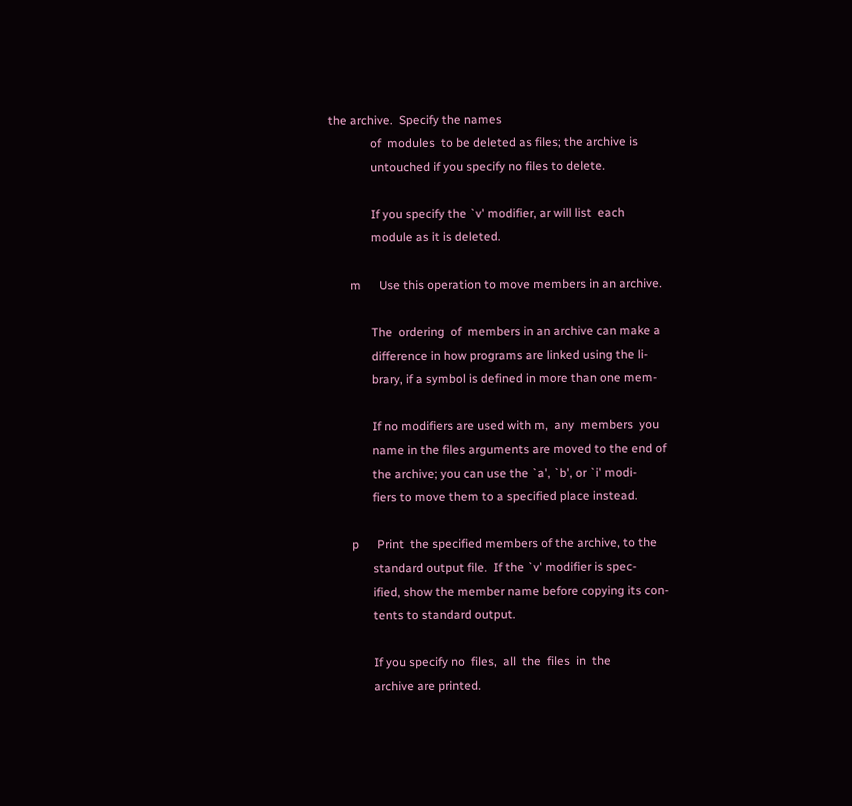the archive.  Specify the names
              of  modules  to be deleted as files; the archive is
              untouched if you specify no files to delete.

              If you specify the `v' modifier, ar will list  each
              module as it is deleted.

       m      Use this operation to move members in an archive.

              The  ordering  of  members in an archive can make a
              difference in how programs are linked using the li-
              brary, if a symbol is defined in more than one mem-

              If no modifiers are used with m,  any  members  you
              name in the files arguments are moved to the end of
              the archive; you can use the `a', `b', or `i' modi-
              fiers to move them to a specified place instead.

       p      Print  the specified members of the archive, to the
              standard output file.  If the `v' modifier is spec-
              ified, show the member name before copying its con-
              tents to standard output.

              If you specify no  files,  all  the  files  in  the
              archive are printed.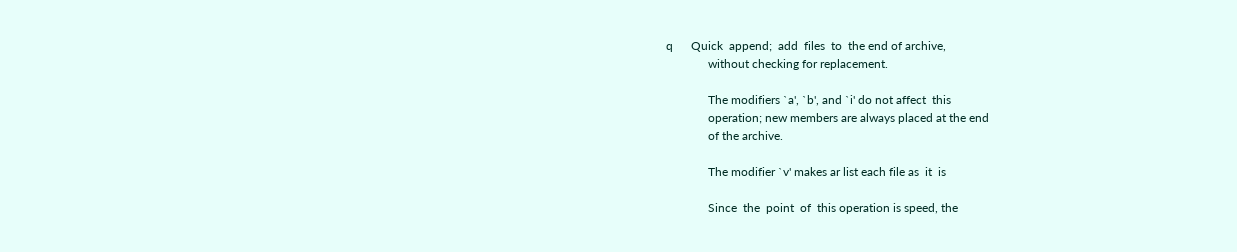q      Quick  append;  add  files  to  the end of archive,
              without checking for replacement.

              The modifiers `a', `b', and `i' do not affect  this
              operation; new members are always placed at the end
              of the archive.

              The modifier `v' makes ar list each file as  it  is

              Since  the  point  of  this operation is speed, the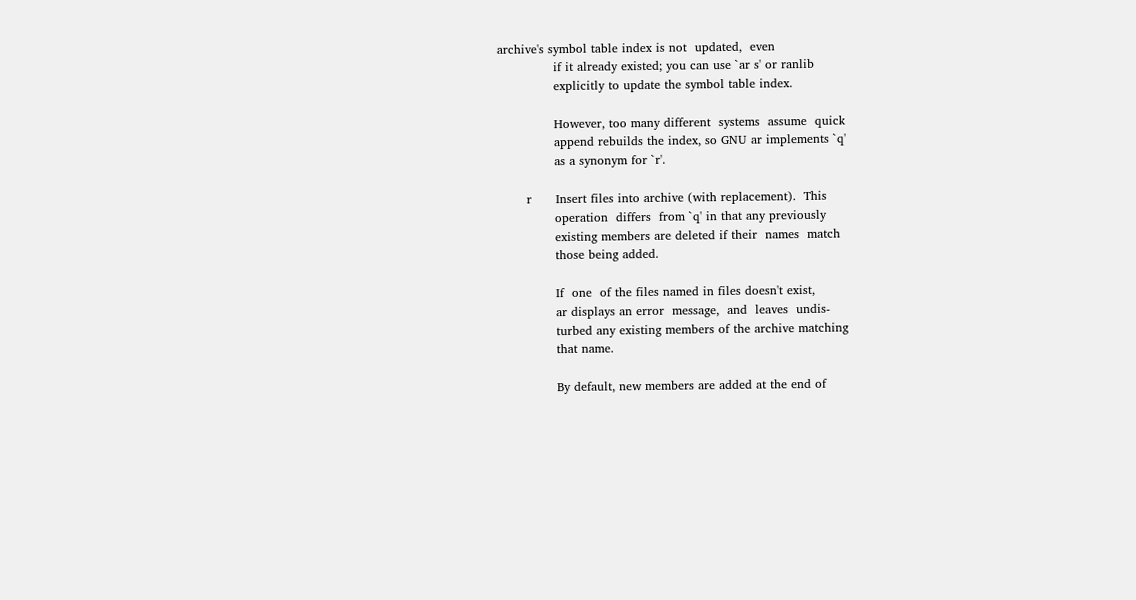archive's symbol table index is not  updated,  even
              if it already existed; you can use `ar s' or ranlib
              explicitly to update the symbol table index.

              However, too many different  systems  assume  quick
              append rebuilds the index, so GNU ar implements `q'
              as a synonym for `r'.

       r      Insert files into archive (with replacement).  This
              operation  differs  from `q' in that any previously
              existing members are deleted if their  names  match
              those being added.

              If  one  of the files named in files doesn't exist,
              ar displays an error  message,  and  leaves  undis-
              turbed any existing members of the archive matching
              that name.

              By default, new members are added at the end of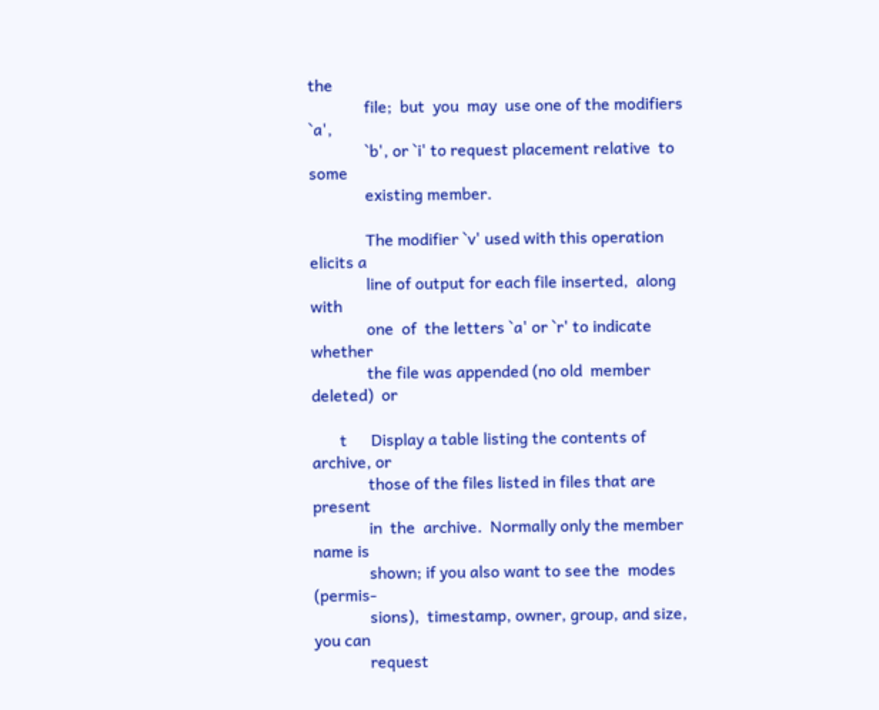the
              file;  but  you  may  use one of the modifiers `a',
              `b', or `i' to request placement relative  to  some
              existing member.

              The modifier `v' used with this operation elicits a
              line of output for each file inserted,  along  with
              one  of  the letters `a' or `r' to indicate whether
              the file was appended (no old  member  deleted)  or

       t      Display a table listing the contents of archive, or
              those of the files listed in files that are present
              in  the  archive.  Normally only the member name is
              shown; if you also want to see the  modes  (permis-
              sions),  timestamp, owner, group, and size, you can
              request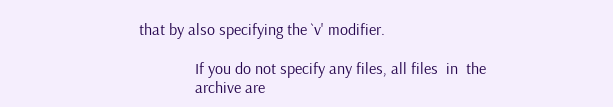that by also specifying the `v' modifier.

              If you do not specify any files, all files  in  the
              archive are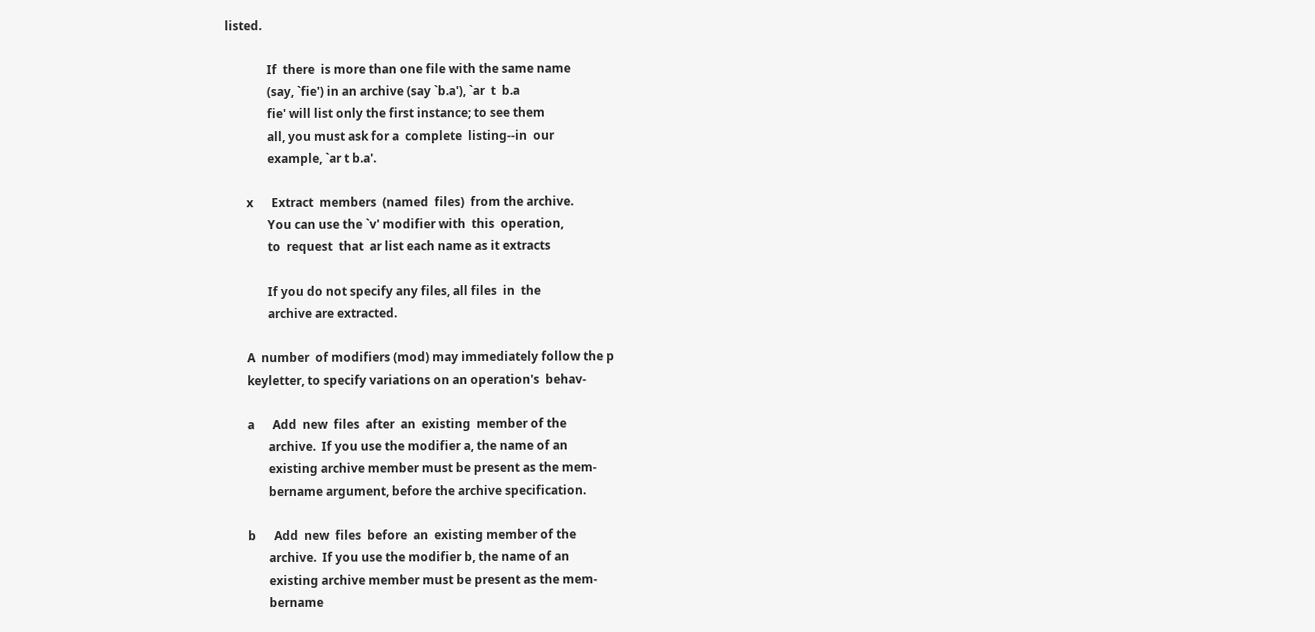listed.

              If  there  is more than one file with the same name
              (say, `fie') in an archive (say `b.a'), `ar  t  b.a
              fie' will list only the first instance; to see them
              all, you must ask for a  complete  listing--in  our
              example, `ar t b.a'.

       x      Extract  members  (named  files)  from the archive.
              You can use the `v' modifier with  this  operation,
              to  request  that  ar list each name as it extracts

              If you do not specify any files, all files  in  the
              archive are extracted.

       A  number  of modifiers (mod) may immediately follow the p
       keyletter, to specify variations on an operation's  behav-

       a      Add  new  files  after  an  existing  member of the
              archive.  If you use the modifier a, the name of an
              existing archive member must be present as the mem-
              bername argument, before the archive specification.

       b      Add  new  files  before  an  existing member of the
              archive.  If you use the modifier b, the name of an
              existing archive member must be present as the mem-
              bername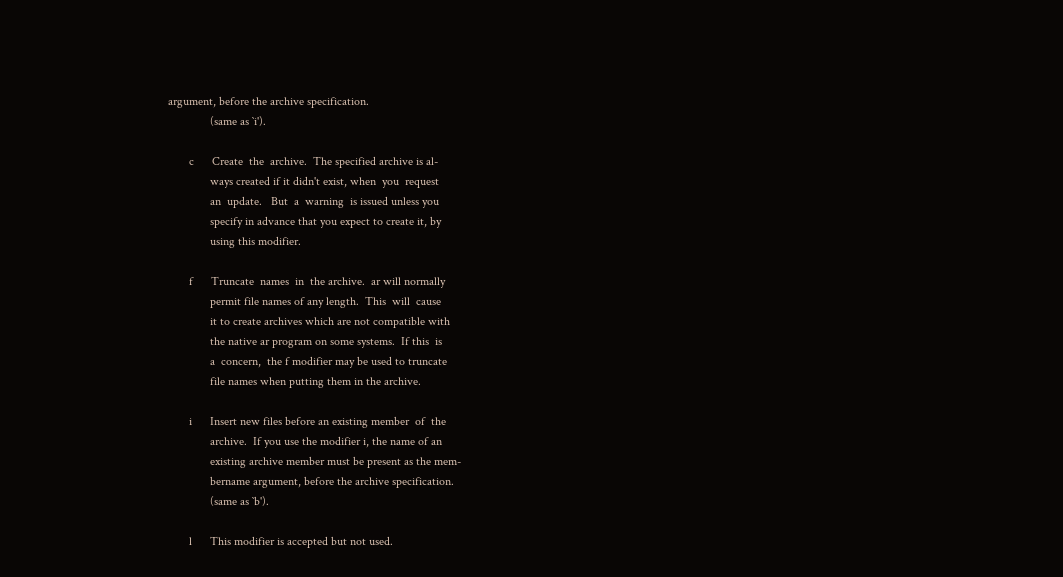argument, before the archive specification.
              (same as `i').

       c      Create  the  archive.  The specified archive is al-
              ways created if it didn't exist, when  you  request
              an  update.   But  a  warning  is issued unless you
              specify in advance that you expect to create it, by
              using this modifier.

       f      Truncate  names  in  the archive.  ar will normally
              permit file names of any length.  This  will  cause
              it to create archives which are not compatible with
              the native ar program on some systems.  If this  is
              a  concern,  the f modifier may be used to truncate
              file names when putting them in the archive.

       i      Insert new files before an existing member  of  the
              archive.  If you use the modifier i, the name of an
              existing archive member must be present as the mem-
              bername argument, before the archive specification.
              (same as `b').

       l      This modifier is accepted but not used.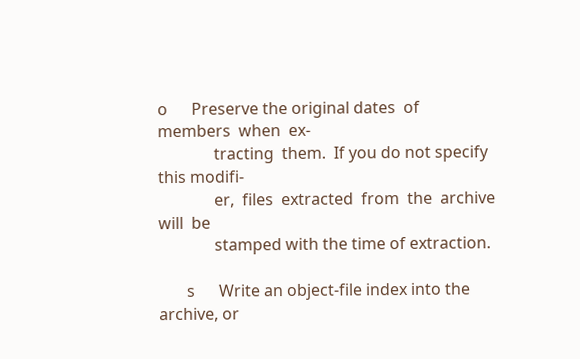o      Preserve the original dates  of  members  when  ex-
              tracting  them.  If you do not specify this modifi-
              er,  files  extracted  from  the  archive  will  be
              stamped with the time of extraction.

       s      Write an object-file index into the archive, or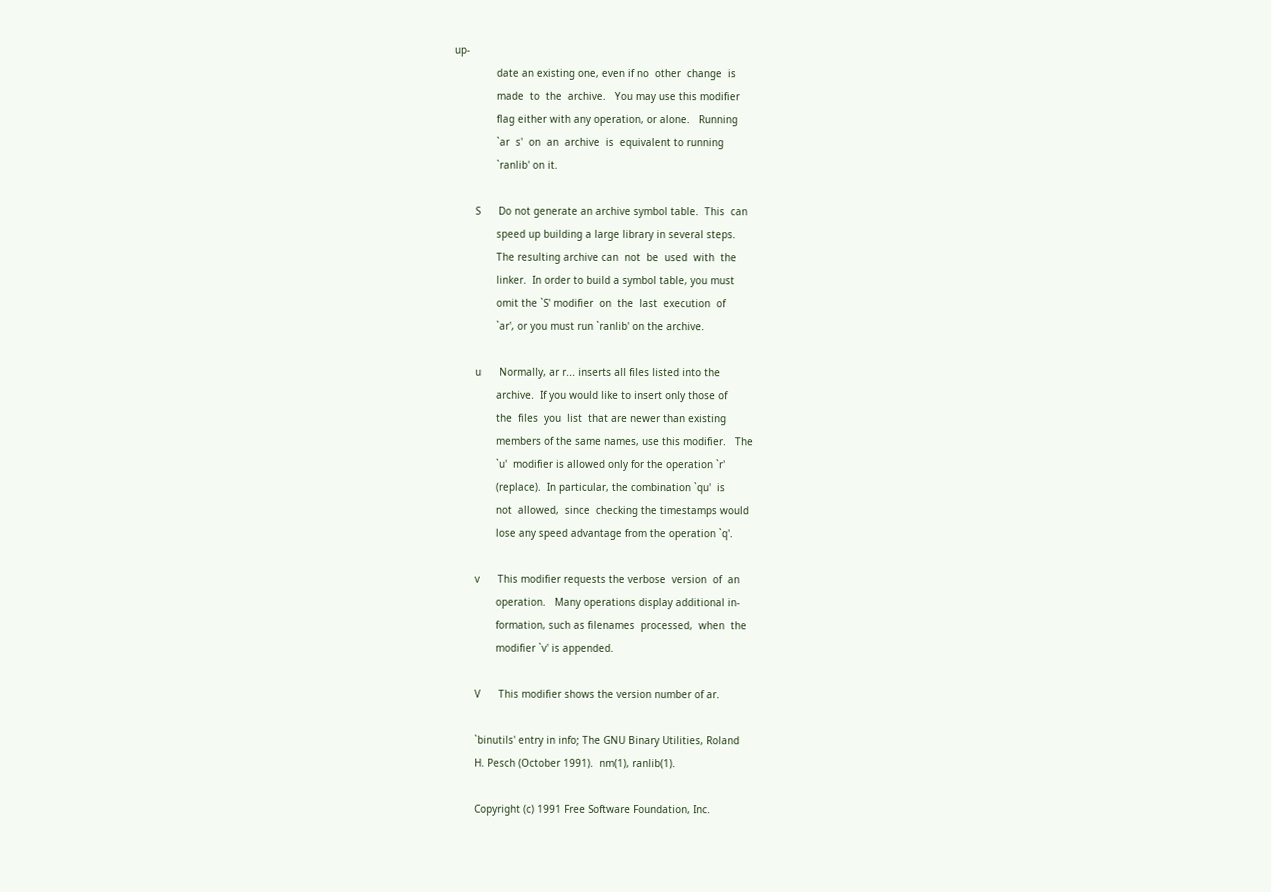up-
              date an existing one, even if no  other  change  is
              made  to  the  archive.   You may use this modifier
              flag either with any operation, or alone.   Running
              `ar  s'  on  an  archive  is  equivalent to running
              `ranlib' on it.

       S      Do not generate an archive symbol table.  This  can
              speed up building a large library in several steps.
              The resulting archive can  not  be  used  with  the
              linker.  In order to build a symbol table, you must
              omit the `S' modifier  on  the  last  execution  of
              `ar', or you must run `ranlib' on the archive.

       u      Normally, ar r... inserts all files listed into the
              archive.  If you would like to insert only those of
              the  files  you  list  that are newer than existing
              members of the same names, use this modifier.   The
              `u'  modifier is allowed only for the operation `r'
              (replace).  In particular, the combination `qu'  is
              not  allowed,  since  checking the timestamps would
              lose any speed advantage from the operation `q'.

       v      This modifier requests the verbose  version  of  an
              operation.   Many operations display additional in-
              formation, such as filenames  processed,  when  the
              modifier `v' is appended.

       V      This modifier shows the version number of ar.

       `binutils' entry in info; The GNU Binary Utilities, Roland
       H. Pesch (October 1991).  nm(1), ranlib(1).

       Copyright (c) 1991 Free Software Foundation, Inc.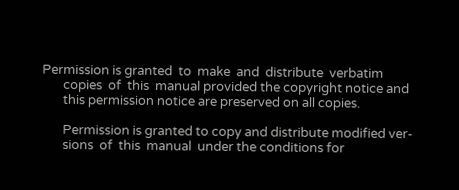Permission is granted  to  make  and  distribute  verbatim
       copies  of  this  manual provided the copyright notice and
       this permission notice are preserved on all copies.

       Permission is granted to copy and distribute modified ver-
       sions  of  this  manual  under the conditions for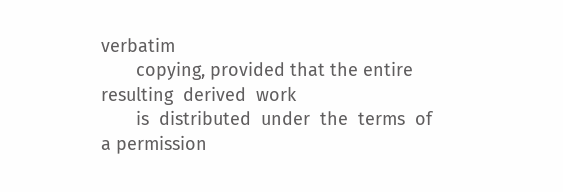verbatim
       copying, provided that the entire resulting  derived  work
       is  distributed  under  the  terms  of a permission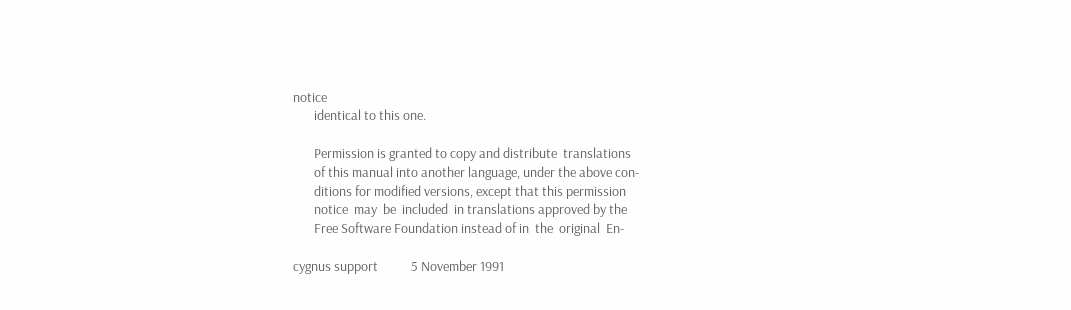notice
       identical to this one.

       Permission is granted to copy and distribute  translations
       of this manual into another language, under the above con-
       ditions for modified versions, except that this permission
       notice  may  be  included  in translations approved by the
       Free Software Foundation instead of in  the  original  En-

cygnus support           5 November 1991